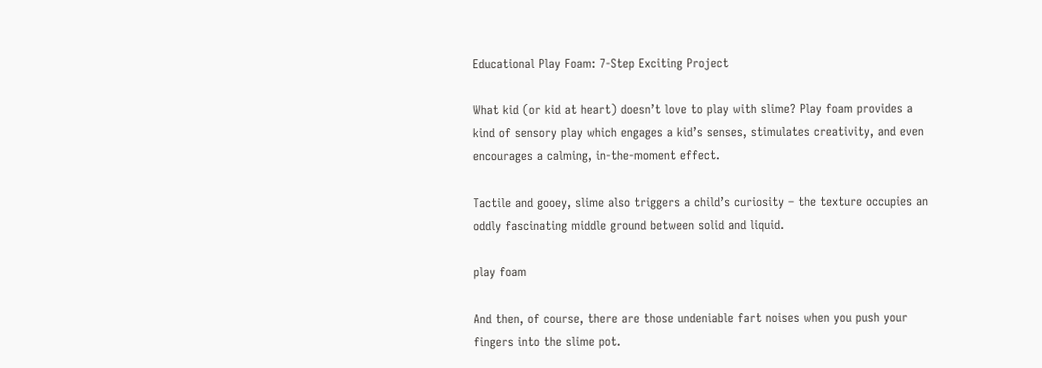Educational Play Foam: 7-Step Exciting Project

What kid (or kid at heart) doesn’t love to play with slime? Play foam provides a kind of sensory play which engages a kid’s senses, stimulates creativity, and even encourages a calming, in-the-moment effect.

Tactile and gooey, slime also triggers a child’s curiosity – the texture occupies an oddly fascinating middle ground between solid and liquid.

play foam

And then, of course, there are those undeniable fart noises when you push your fingers into the slime pot.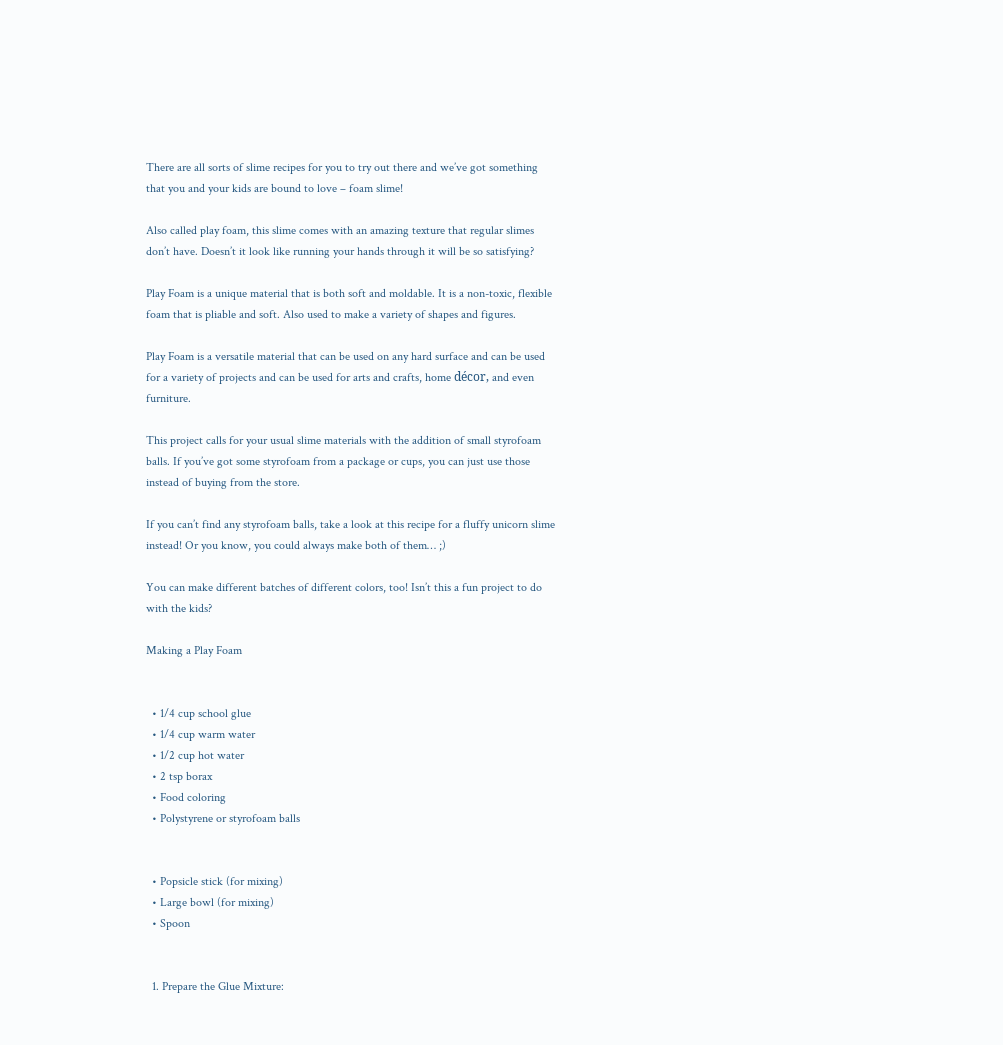There are all sorts of slime recipes for you to try out there and we’ve got something that you and your kids are bound to love – foam slime!

Also called play foam, this slime comes with an amazing texture that regular slimes don’t have. Doesn’t it look like running your hands through it will be so satisfying?

Play Foam is a unique material that is both soft and moldable. It is a non-toxic, flexible foam that is pliable and soft. Also used to make a variety of shapes and figures.

Play Foam is a versatile material that can be used on any hard surface and can be used for a variety of projects and can be used for arts and crafts, home décor, and even furniture.

This project calls for your usual slime materials with the addition of small styrofoam balls. If you’ve got some styrofoam from a package or cups, you can just use those instead of buying from the store.

If you can’t find any styrofoam balls, take a look at this recipe for a fluffy unicorn slime instead! Or you know, you could always make both of them… ;)

You can make different batches of different colors, too! Isn’t this a fun project to do with the kids?

Making a Play Foam


  • 1/4 cup school glue
  • 1/4 cup warm water
  • 1/2 cup hot water
  • 2 tsp borax
  • Food coloring
  • Polystyrene or styrofoam balls


  • Popsicle stick (for mixing)
  • Large bowl (for mixing)
  • Spoon


  1. Prepare the Glue Mixture: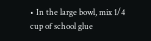• In the large bowl, mix 1/4 cup of school glue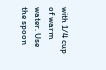with 1/4 cup of warm water. Use the spoon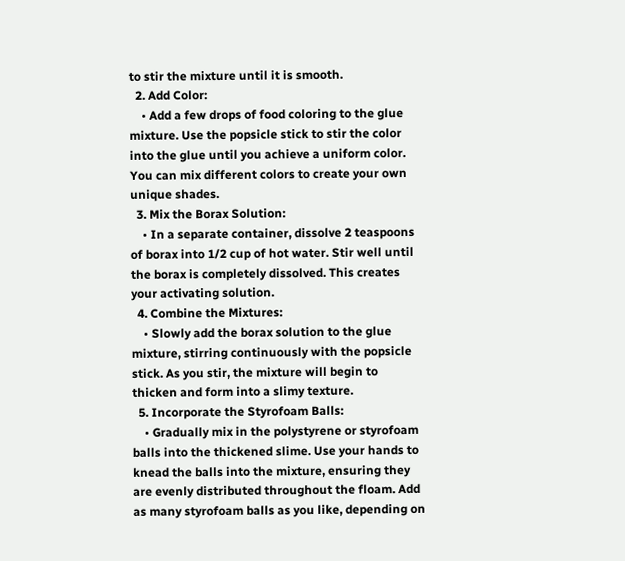to stir the mixture until it is smooth.
  2. Add Color:
    • Add a few drops of food coloring to the glue mixture. Use the popsicle stick to stir the color into the glue until you achieve a uniform color. You can mix different colors to create your own unique shades.
  3. Mix the Borax Solution:
    • In a separate container, dissolve 2 teaspoons of borax into 1/2 cup of hot water. Stir well until the borax is completely dissolved. This creates your activating solution.
  4. Combine the Mixtures:
    • Slowly add the borax solution to the glue mixture, stirring continuously with the popsicle stick. As you stir, the mixture will begin to thicken and form into a slimy texture.
  5. Incorporate the Styrofoam Balls:
    • Gradually mix in the polystyrene or styrofoam balls into the thickened slime. Use your hands to knead the balls into the mixture, ensuring they are evenly distributed throughout the floam. Add as many styrofoam balls as you like, depending on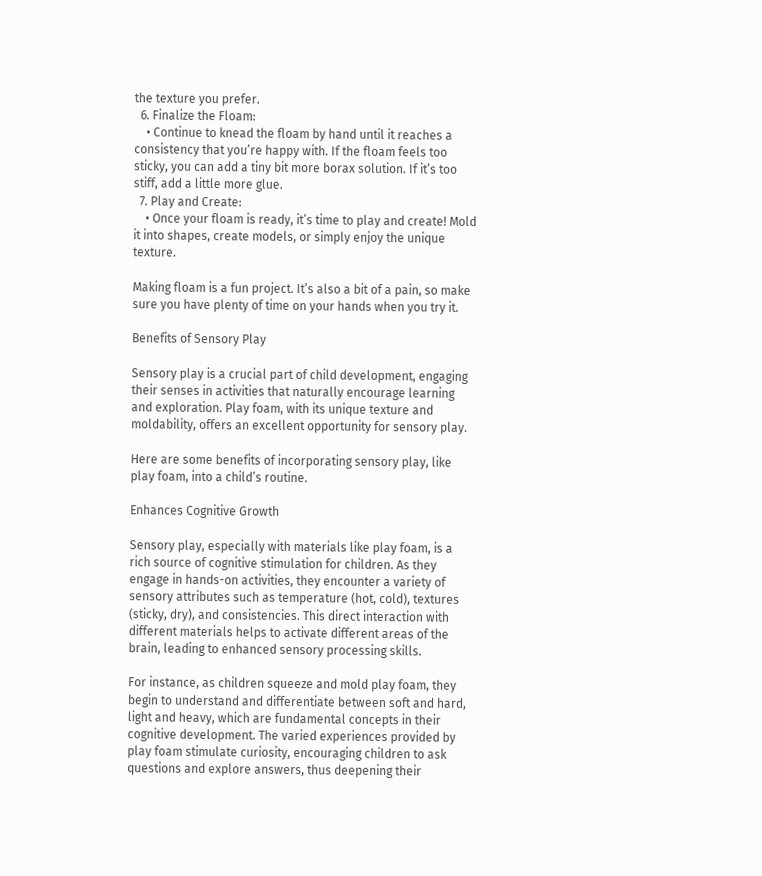the texture you prefer.
  6. Finalize the Floam:
    • Continue to knead the floam by hand until it reaches a consistency that you’re happy with. If the floam feels too sticky, you can add a tiny bit more borax solution. If it’s too stiff, add a little more glue.
  7. Play and Create:
    • Once your floam is ready, it’s time to play and create! Mold it into shapes, create models, or simply enjoy the unique texture.

Making floam is a fun project. It’s also a bit of a pain, so make sure you have plenty of time on your hands when you try it.

Benefits of Sensory Play

Sensory play is a crucial part of child development, engaging their senses in activities that naturally encourage learning and exploration. Play foam, with its unique texture and moldability, offers an excellent opportunity for sensory play.

Here are some benefits of incorporating sensory play, like play foam, into a child’s routine.

Enhances Cognitive Growth

Sensory play, especially with materials like play foam, is a rich source of cognitive stimulation for children. As they engage in hands-on activities, they encounter a variety of sensory attributes such as temperature (hot, cold), textures (sticky, dry), and consistencies. This direct interaction with different materials helps to activate different areas of the brain, leading to enhanced sensory processing skills.

For instance, as children squeeze and mold play foam, they begin to understand and differentiate between soft and hard, light and heavy, which are fundamental concepts in their cognitive development. The varied experiences provided by play foam stimulate curiosity, encouraging children to ask questions and explore answers, thus deepening their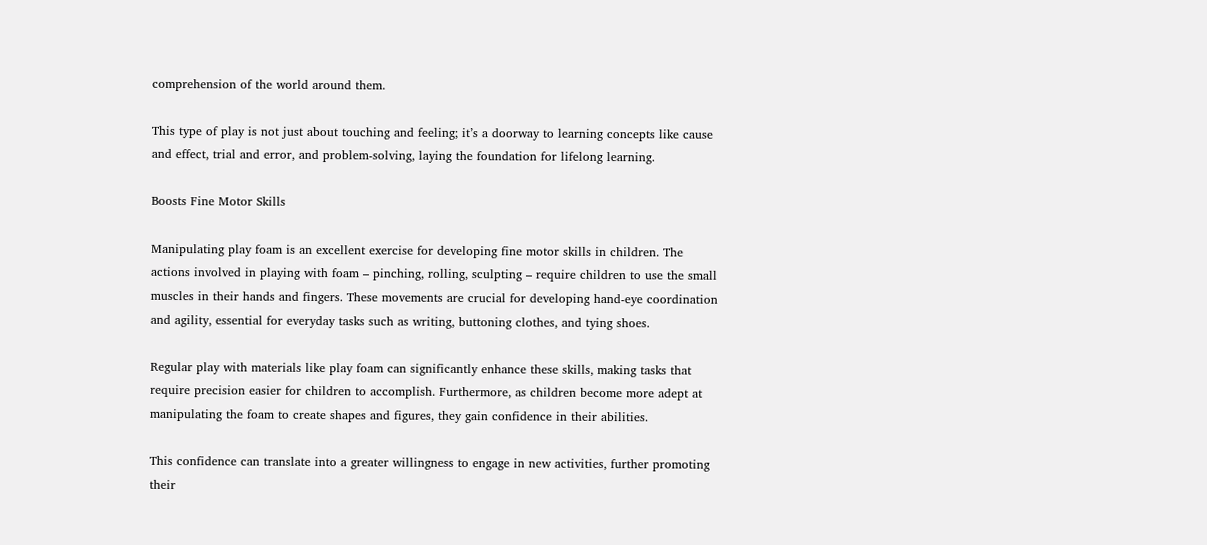comprehension of the world around them.

This type of play is not just about touching and feeling; it’s a doorway to learning concepts like cause and effect, trial and error, and problem-solving, laying the foundation for lifelong learning.

Boosts Fine Motor Skills

Manipulating play foam is an excellent exercise for developing fine motor skills in children. The actions involved in playing with foam – pinching, rolling, sculpting – require children to use the small muscles in their hands and fingers. These movements are crucial for developing hand-eye coordination and agility, essential for everyday tasks such as writing, buttoning clothes, and tying shoes.

Regular play with materials like play foam can significantly enhance these skills, making tasks that require precision easier for children to accomplish. Furthermore, as children become more adept at manipulating the foam to create shapes and figures, they gain confidence in their abilities.

This confidence can translate into a greater willingness to engage in new activities, further promoting their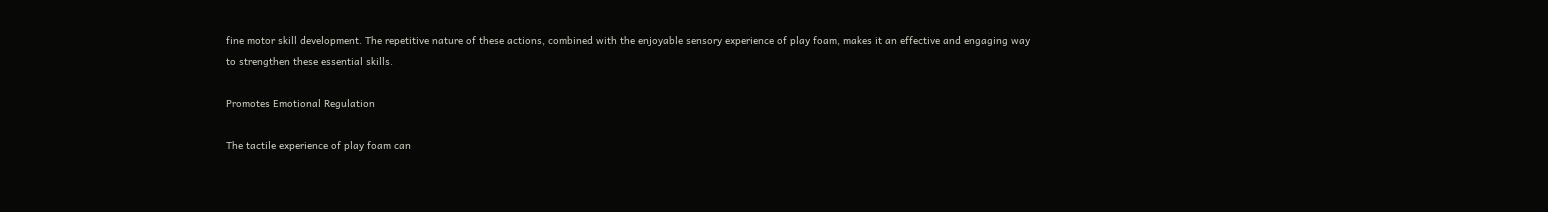fine motor skill development. The repetitive nature of these actions, combined with the enjoyable sensory experience of play foam, makes it an effective and engaging way to strengthen these essential skills.

Promotes Emotional Regulation

The tactile experience of play foam can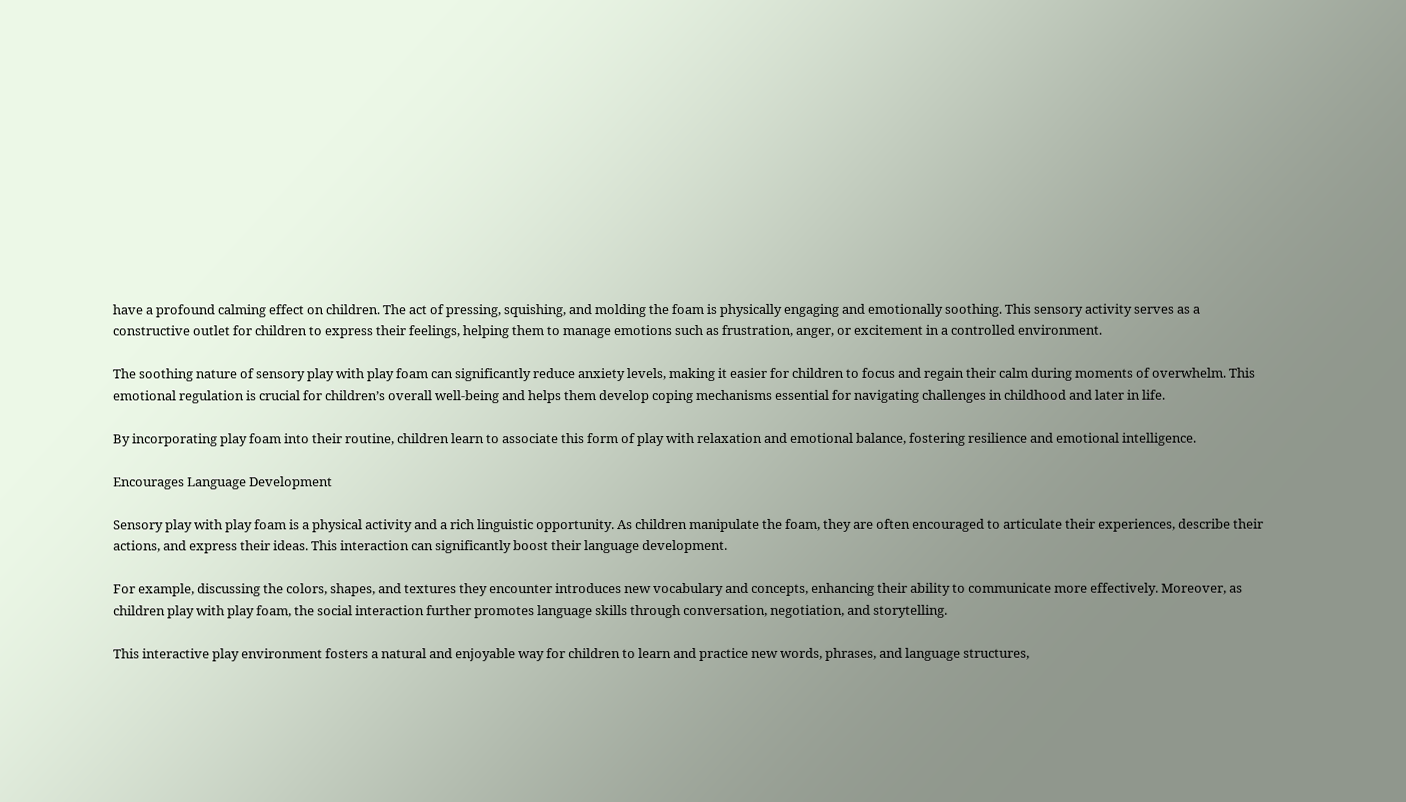have a profound calming effect on children. The act of pressing, squishing, and molding the foam is physically engaging and emotionally soothing. This sensory activity serves as a constructive outlet for children to express their feelings, helping them to manage emotions such as frustration, anger, or excitement in a controlled environment.

The soothing nature of sensory play with play foam can significantly reduce anxiety levels, making it easier for children to focus and regain their calm during moments of overwhelm. This emotional regulation is crucial for children’s overall well-being and helps them develop coping mechanisms essential for navigating challenges in childhood and later in life.

By incorporating play foam into their routine, children learn to associate this form of play with relaxation and emotional balance, fostering resilience and emotional intelligence.

Encourages Language Development

Sensory play with play foam is a physical activity and a rich linguistic opportunity. As children manipulate the foam, they are often encouraged to articulate their experiences, describe their actions, and express their ideas. This interaction can significantly boost their language development.

For example, discussing the colors, shapes, and textures they encounter introduces new vocabulary and concepts, enhancing their ability to communicate more effectively. Moreover, as children play with play foam, the social interaction further promotes language skills through conversation, negotiation, and storytelling.

This interactive play environment fosters a natural and enjoyable way for children to learn and practice new words, phrases, and language structures,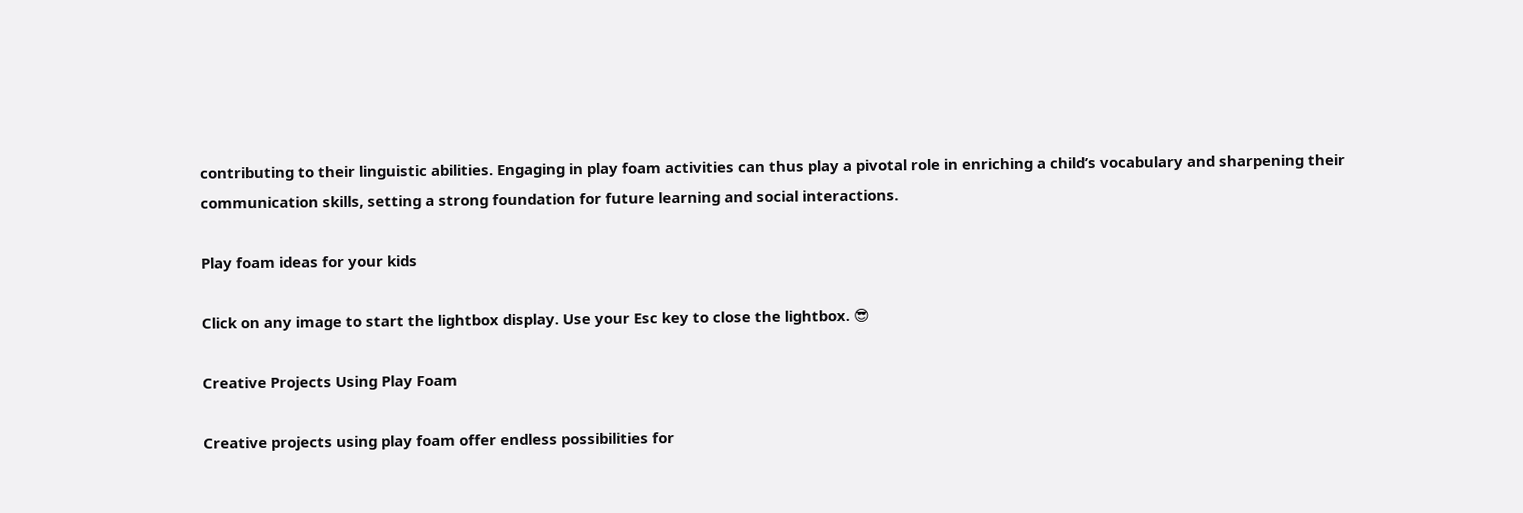contributing to their linguistic abilities. Engaging in play foam activities can thus play a pivotal role in enriching a child’s vocabulary and sharpening their communication skills, setting a strong foundation for future learning and social interactions.

Play foam ideas for your kids

Click on any image to start the lightbox display. Use your Esc key to close the lightbox. 😎

Creative Projects Using Play Foam

Creative projects using play foam offer endless possibilities for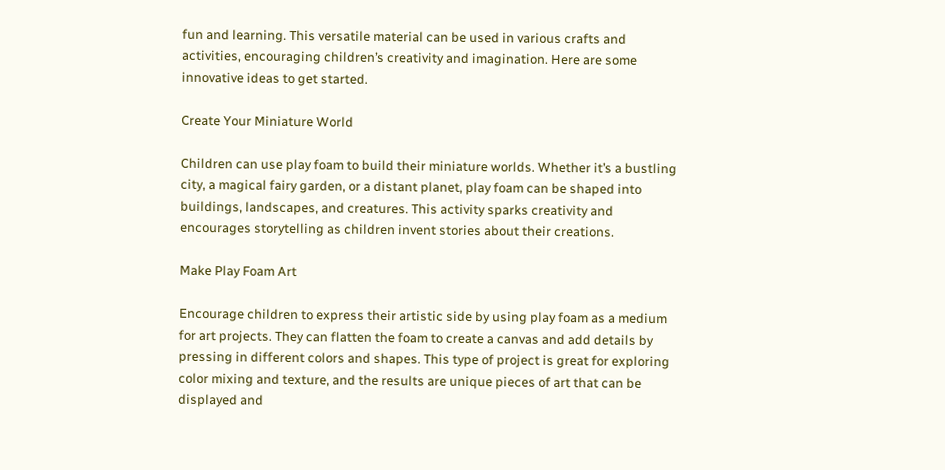fun and learning. This versatile material can be used in various crafts and activities, encouraging children’s creativity and imagination. Here are some innovative ideas to get started.

Create Your Miniature World

Children can use play foam to build their miniature worlds. Whether it’s a bustling city, a magical fairy garden, or a distant planet, play foam can be shaped into buildings, landscapes, and creatures. This activity sparks creativity and encourages storytelling as children invent stories about their creations.

Make Play Foam Art

Encourage children to express their artistic side by using play foam as a medium for art projects. They can flatten the foam to create a canvas and add details by pressing in different colors and shapes. This type of project is great for exploring color mixing and texture, and the results are unique pieces of art that can be displayed and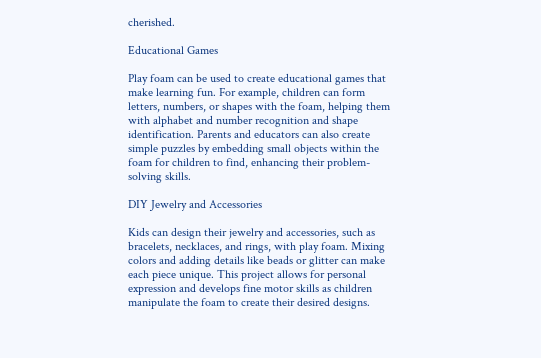cherished.

Educational Games

Play foam can be used to create educational games that make learning fun. For example, children can form letters, numbers, or shapes with the foam, helping them with alphabet and number recognition and shape identification. Parents and educators can also create simple puzzles by embedding small objects within the foam for children to find, enhancing their problem-solving skills.

DIY Jewelry and Accessories

Kids can design their jewelry and accessories, such as bracelets, necklaces, and rings, with play foam. Mixing colors and adding details like beads or glitter can make each piece unique. This project allows for personal expression and develops fine motor skills as children manipulate the foam to create their desired designs.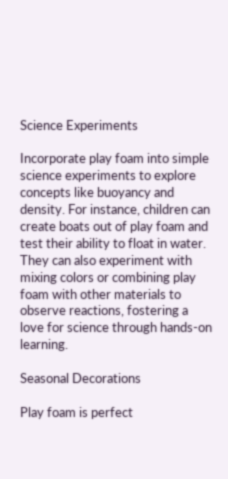Science Experiments

Incorporate play foam into simple science experiments to explore concepts like buoyancy and density. For instance, children can create boats out of play foam and test their ability to float in water. They can also experiment with mixing colors or combining play foam with other materials to observe reactions, fostering a love for science through hands-on learning.

Seasonal Decorations

Play foam is perfect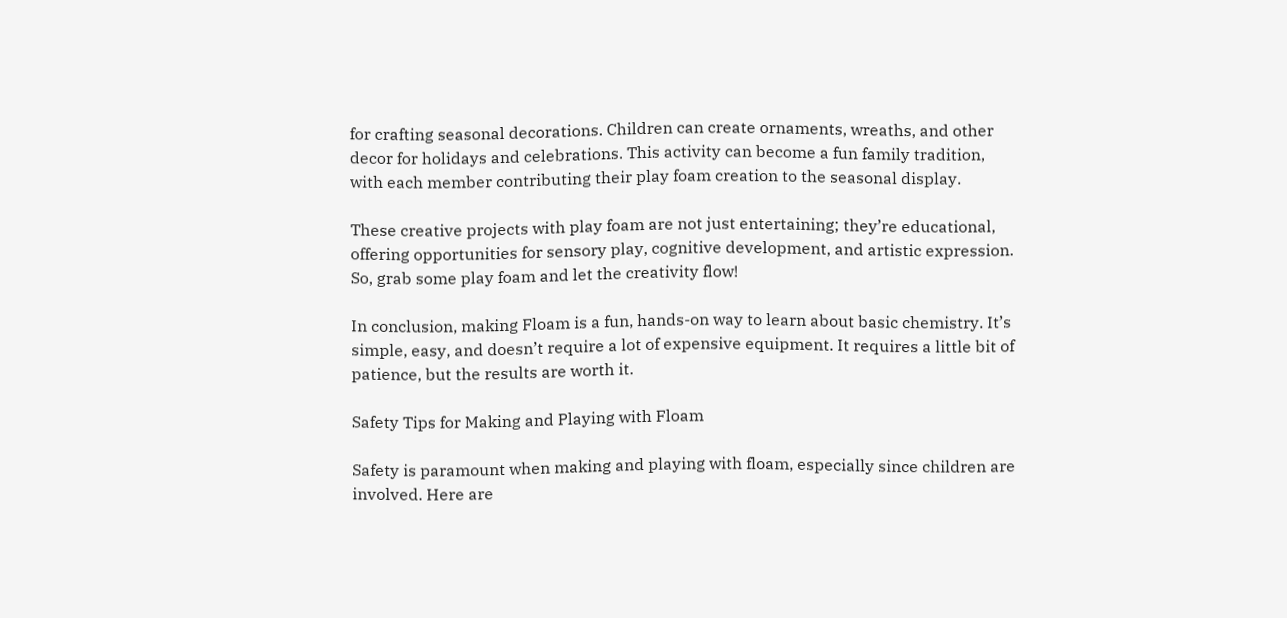for crafting seasonal decorations. Children can create ornaments, wreaths, and other decor for holidays and celebrations. This activity can become a fun family tradition, with each member contributing their play foam creation to the seasonal display.

These creative projects with play foam are not just entertaining; they’re educational, offering opportunities for sensory play, cognitive development, and artistic expression. So, grab some play foam and let the creativity flow!

In conclusion, making Floam is a fun, hands-on way to learn about basic chemistry. It’s simple, easy, and doesn’t require a lot of expensive equipment. It requires a little bit of patience, but the results are worth it.

Safety Tips for Making and Playing with Floam

Safety is paramount when making and playing with floam, especially since children are involved. Here are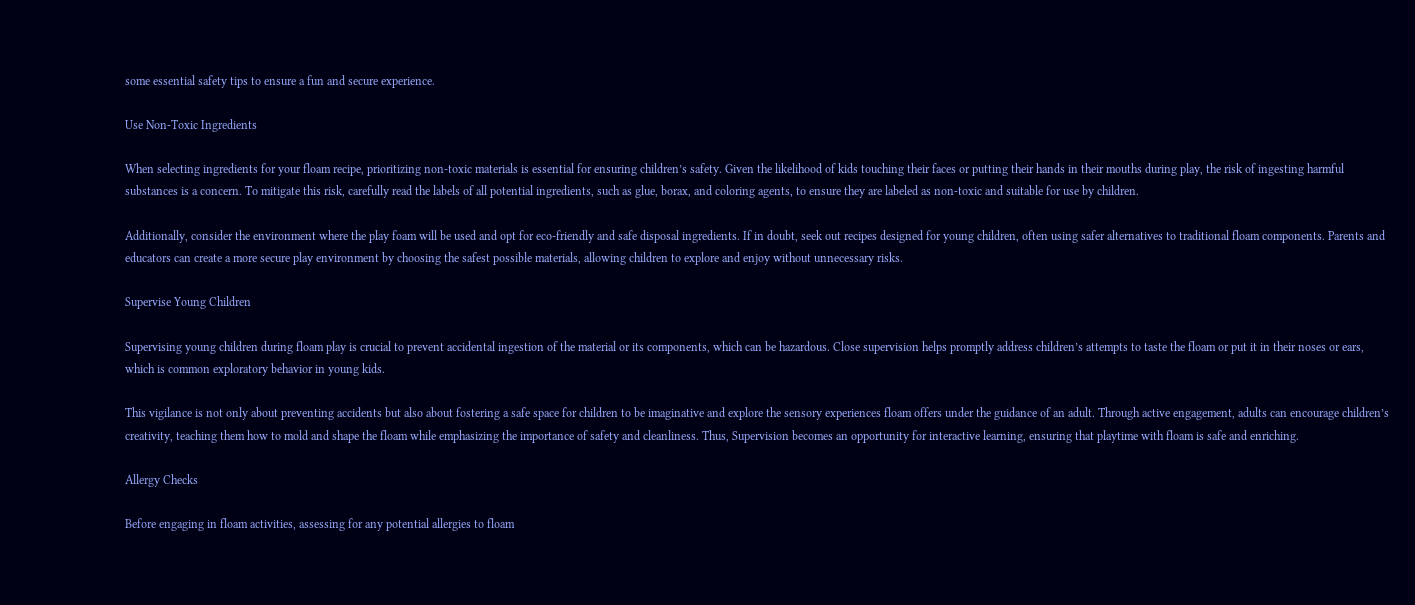some essential safety tips to ensure a fun and secure experience.

Use Non-Toxic Ingredients

When selecting ingredients for your floam recipe, prioritizing non-toxic materials is essential for ensuring children’s safety. Given the likelihood of kids touching their faces or putting their hands in their mouths during play, the risk of ingesting harmful substances is a concern. To mitigate this risk, carefully read the labels of all potential ingredients, such as glue, borax, and coloring agents, to ensure they are labeled as non-toxic and suitable for use by children.

Additionally, consider the environment where the play foam will be used and opt for eco-friendly and safe disposal ingredients. If in doubt, seek out recipes designed for young children, often using safer alternatives to traditional floam components. Parents and educators can create a more secure play environment by choosing the safest possible materials, allowing children to explore and enjoy without unnecessary risks.

Supervise Young Children

Supervising young children during floam play is crucial to prevent accidental ingestion of the material or its components, which can be hazardous. Close supervision helps promptly address children’s attempts to taste the floam or put it in their noses or ears, which is common exploratory behavior in young kids.

This vigilance is not only about preventing accidents but also about fostering a safe space for children to be imaginative and explore the sensory experiences floam offers under the guidance of an adult. Through active engagement, adults can encourage children’s creativity, teaching them how to mold and shape the floam while emphasizing the importance of safety and cleanliness. Thus, Supervision becomes an opportunity for interactive learning, ensuring that playtime with floam is safe and enriching.

Allergy Checks

Before engaging in floam activities, assessing for any potential allergies to floam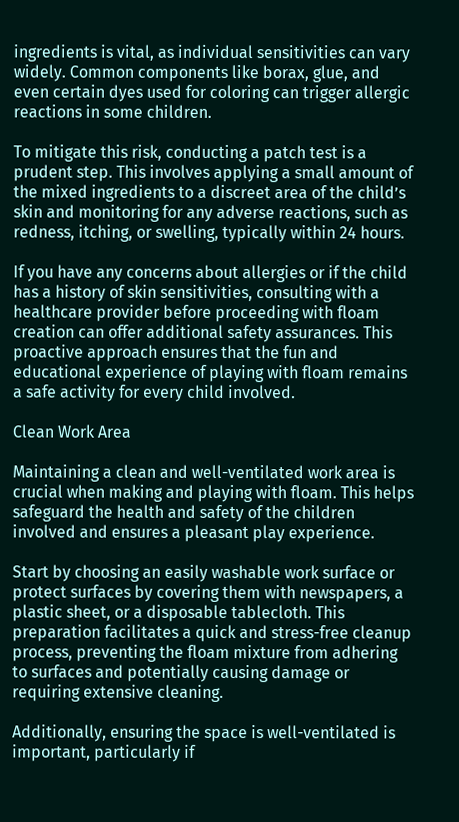ingredients is vital, as individual sensitivities can vary widely. Common components like borax, glue, and even certain dyes used for coloring can trigger allergic reactions in some children.

To mitigate this risk, conducting a patch test is a prudent step. This involves applying a small amount of the mixed ingredients to a discreet area of the child’s skin and monitoring for any adverse reactions, such as redness, itching, or swelling, typically within 24 hours.

If you have any concerns about allergies or if the child has a history of skin sensitivities, consulting with a healthcare provider before proceeding with floam creation can offer additional safety assurances. This proactive approach ensures that the fun and educational experience of playing with floam remains a safe activity for every child involved.

Clean Work Area

Maintaining a clean and well-ventilated work area is crucial when making and playing with floam. This helps safeguard the health and safety of the children involved and ensures a pleasant play experience.

Start by choosing an easily washable work surface or protect surfaces by covering them with newspapers, a plastic sheet, or a disposable tablecloth. This preparation facilitates a quick and stress-free cleanup process, preventing the floam mixture from adhering to surfaces and potentially causing damage or requiring extensive cleaning.

Additionally, ensuring the space is well-ventilated is important, particularly if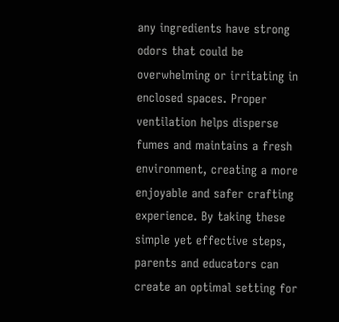any ingredients have strong odors that could be overwhelming or irritating in enclosed spaces. Proper ventilation helps disperse fumes and maintains a fresh environment, creating a more enjoyable and safer crafting experience. By taking these simple yet effective steps, parents and educators can create an optimal setting for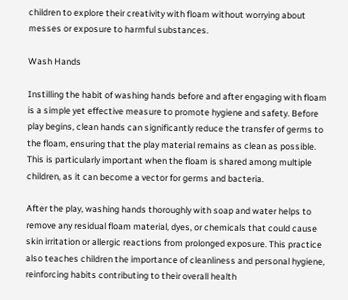children to explore their creativity with floam without worrying about messes or exposure to harmful substances.

Wash Hands

Instilling the habit of washing hands before and after engaging with floam is a simple yet effective measure to promote hygiene and safety. Before play begins, clean hands can significantly reduce the transfer of germs to the floam, ensuring that the play material remains as clean as possible. This is particularly important when the floam is shared among multiple children, as it can become a vector for germs and bacteria.

After the play, washing hands thoroughly with soap and water helps to remove any residual floam material, dyes, or chemicals that could cause skin irritation or allergic reactions from prolonged exposure. This practice also teaches children the importance of cleanliness and personal hygiene, reinforcing habits contributing to their overall health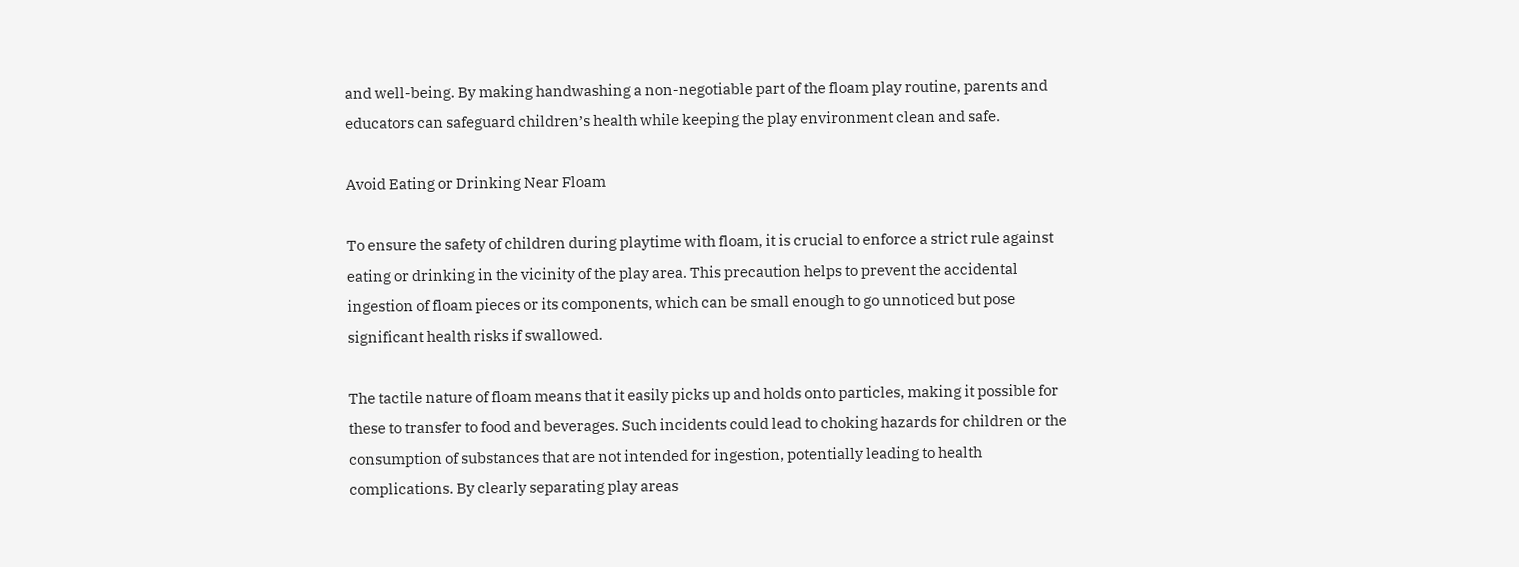and well-being. By making handwashing a non-negotiable part of the floam play routine, parents and educators can safeguard children’s health while keeping the play environment clean and safe.

Avoid Eating or Drinking Near Floam

To ensure the safety of children during playtime with floam, it is crucial to enforce a strict rule against eating or drinking in the vicinity of the play area. This precaution helps to prevent the accidental ingestion of floam pieces or its components, which can be small enough to go unnoticed but pose significant health risks if swallowed.

The tactile nature of floam means that it easily picks up and holds onto particles, making it possible for these to transfer to food and beverages. Such incidents could lead to choking hazards for children or the consumption of substances that are not intended for ingestion, potentially leading to health complications. By clearly separating play areas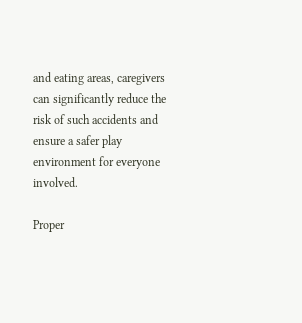and eating areas, caregivers can significantly reduce the risk of such accidents and ensure a safer play environment for everyone involved.

Proper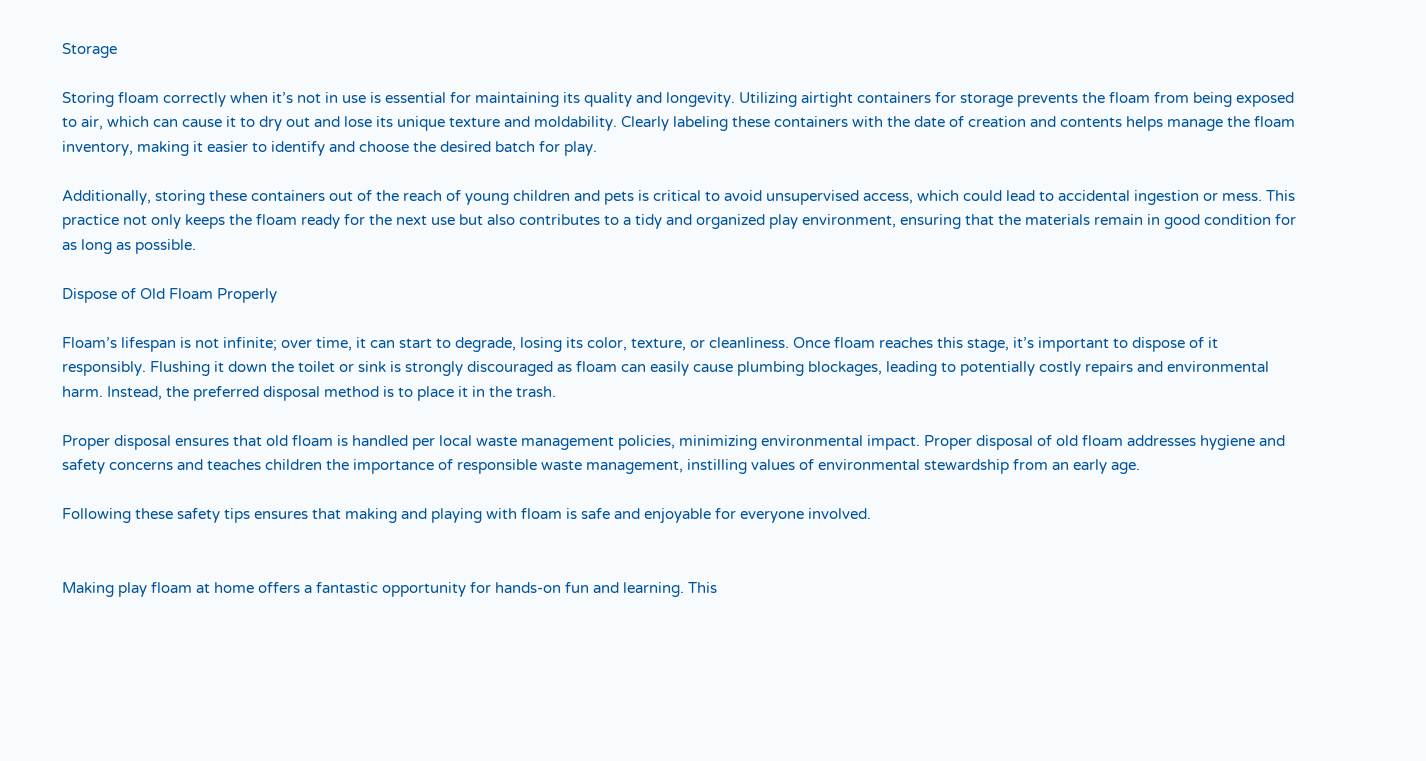Storage

Storing floam correctly when it’s not in use is essential for maintaining its quality and longevity. Utilizing airtight containers for storage prevents the floam from being exposed to air, which can cause it to dry out and lose its unique texture and moldability. Clearly labeling these containers with the date of creation and contents helps manage the floam inventory, making it easier to identify and choose the desired batch for play.

Additionally, storing these containers out of the reach of young children and pets is critical to avoid unsupervised access, which could lead to accidental ingestion or mess. This practice not only keeps the floam ready for the next use but also contributes to a tidy and organized play environment, ensuring that the materials remain in good condition for as long as possible.

Dispose of Old Floam Properly

Floam’s lifespan is not infinite; over time, it can start to degrade, losing its color, texture, or cleanliness. Once floam reaches this stage, it’s important to dispose of it responsibly. Flushing it down the toilet or sink is strongly discouraged as floam can easily cause plumbing blockages, leading to potentially costly repairs and environmental harm. Instead, the preferred disposal method is to place it in the trash.

Proper disposal ensures that old floam is handled per local waste management policies, minimizing environmental impact. Proper disposal of old floam addresses hygiene and safety concerns and teaches children the importance of responsible waste management, instilling values of environmental stewardship from an early age.

Following these safety tips ensures that making and playing with floam is safe and enjoyable for everyone involved.


Making play floam at home offers a fantastic opportunity for hands-on fun and learning. This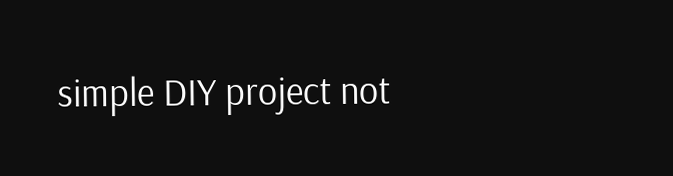simple DIY project not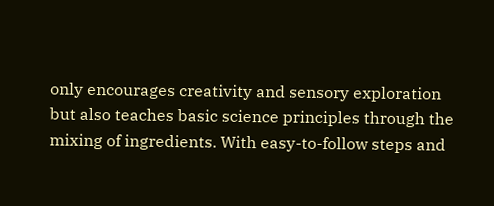only encourages creativity and sensory exploration but also teaches basic science principles through the mixing of ingredients. With easy-to-follow steps and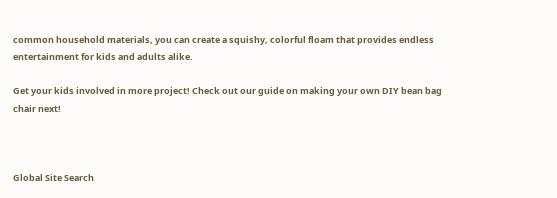common household materials, you can create a squishy, colorful floam that provides endless entertainment for kids and adults alike.

Get your kids involved in more project! Check out our guide on making your own DIY bean bag chair next!



Global Site Search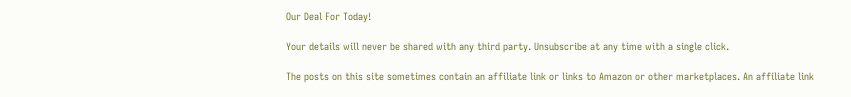Our Deal For Today!

Your details will never be shared with any third party. Unsubscribe at any time with a single click.

The posts on this site sometimes contain an affiliate link or links to Amazon or other marketplaces. An affiliate link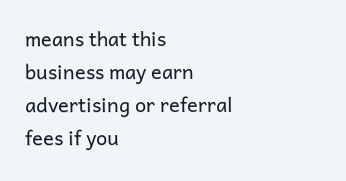means that this business may earn advertising or referral fees if you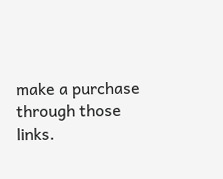make a purchase through those links.